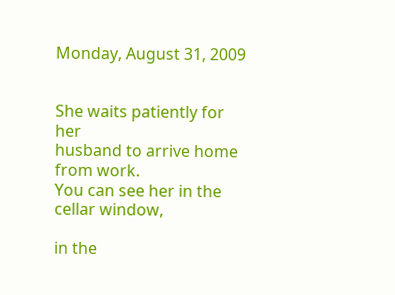Monday, August 31, 2009


She waits patiently for her
husband to arrive home from work.
You can see her in the cellar window,

in the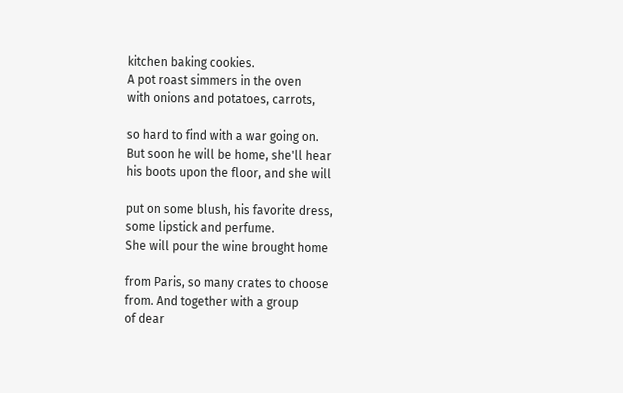kitchen baking cookies.
A pot roast simmers in the oven
with onions and potatoes, carrots,

so hard to find with a war going on.
But soon he will be home, she'll hear
his boots upon the floor, and she will

put on some blush, his favorite dress,
some lipstick and perfume.
She will pour the wine brought home

from Paris, so many crates to choose
from. And together with a group
of dear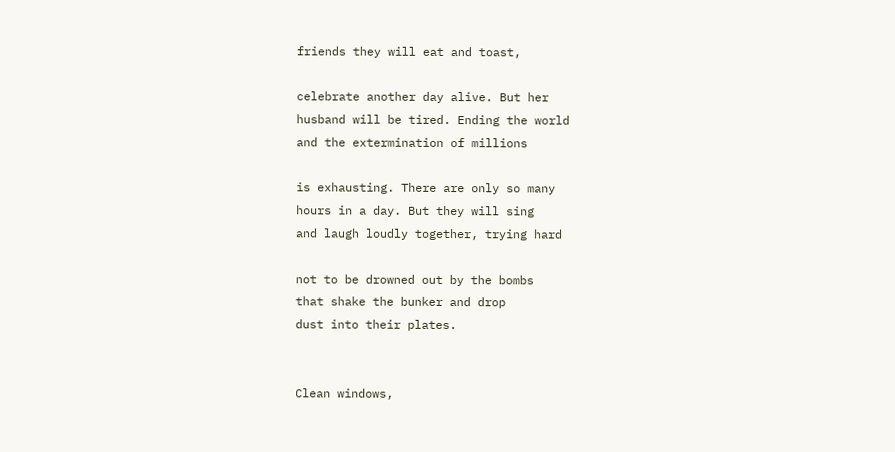friends they will eat and toast,

celebrate another day alive. But her
husband will be tired. Ending the world
and the extermination of millions

is exhausting. There are only so many
hours in a day. But they will sing
and laugh loudly together, trying hard

not to be drowned out by the bombs
that shake the bunker and drop
dust into their plates.


Clean windows,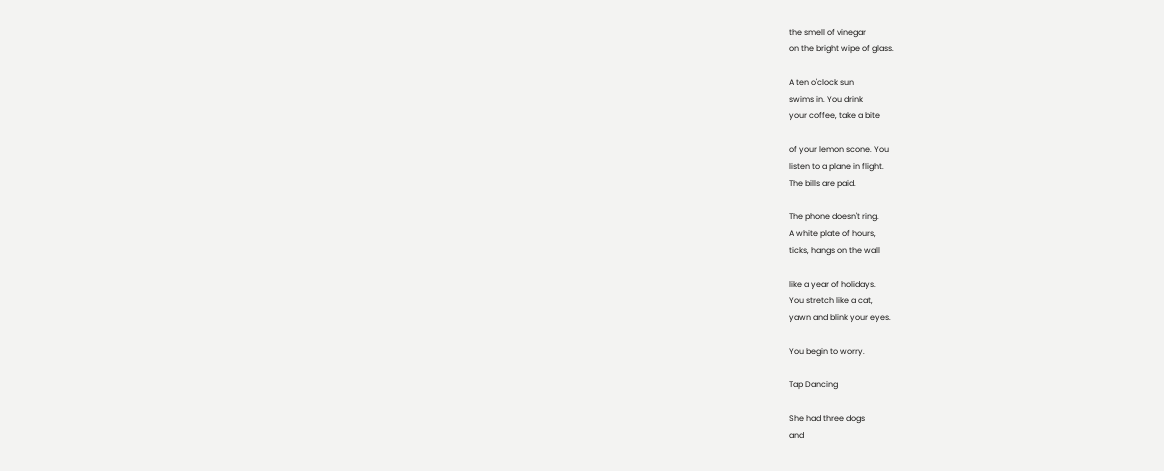the smell of vinegar
on the bright wipe of glass.

A ten o'clock sun
swims in. You drink
your coffee, take a bite

of your lemon scone. You
listen to a plane in flight.
The bills are paid.

The phone doesn't ring.
A white plate of hours,
ticks, hangs on the wall

like a year of holidays.
You stretch like a cat,
yawn and blink your eyes.

You begin to worry.

Tap Dancing

She had three dogs
and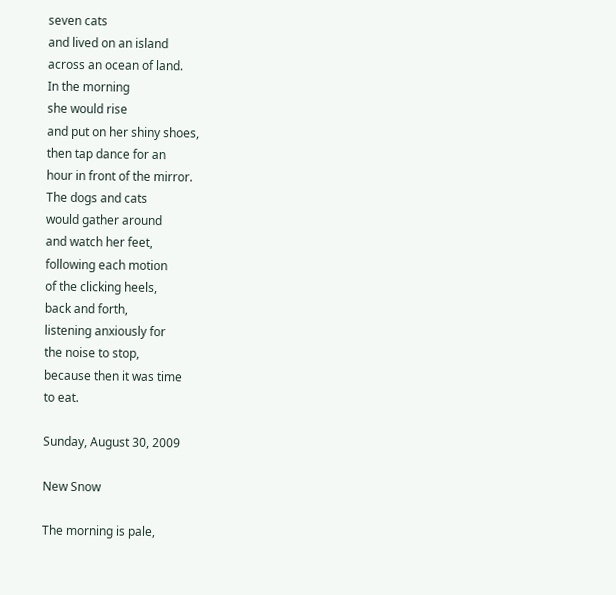seven cats
and lived on an island
across an ocean of land.
In the morning
she would rise
and put on her shiny shoes,
then tap dance for an
hour in front of the mirror.
The dogs and cats
would gather around
and watch her feet,
following each motion
of the clicking heels,
back and forth,
listening anxiously for
the noise to stop,
because then it was time
to eat.

Sunday, August 30, 2009

New Snow

The morning is pale,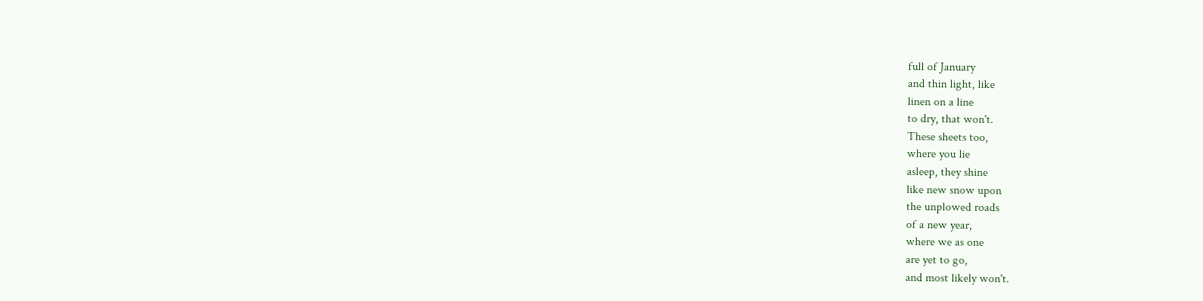full of January
and thin light, like
linen on a line
to dry, that won't.
These sheets too,
where you lie
asleep, they shine
like new snow upon
the unplowed roads
of a new year,
where we as one
are yet to go,
and most likely won't.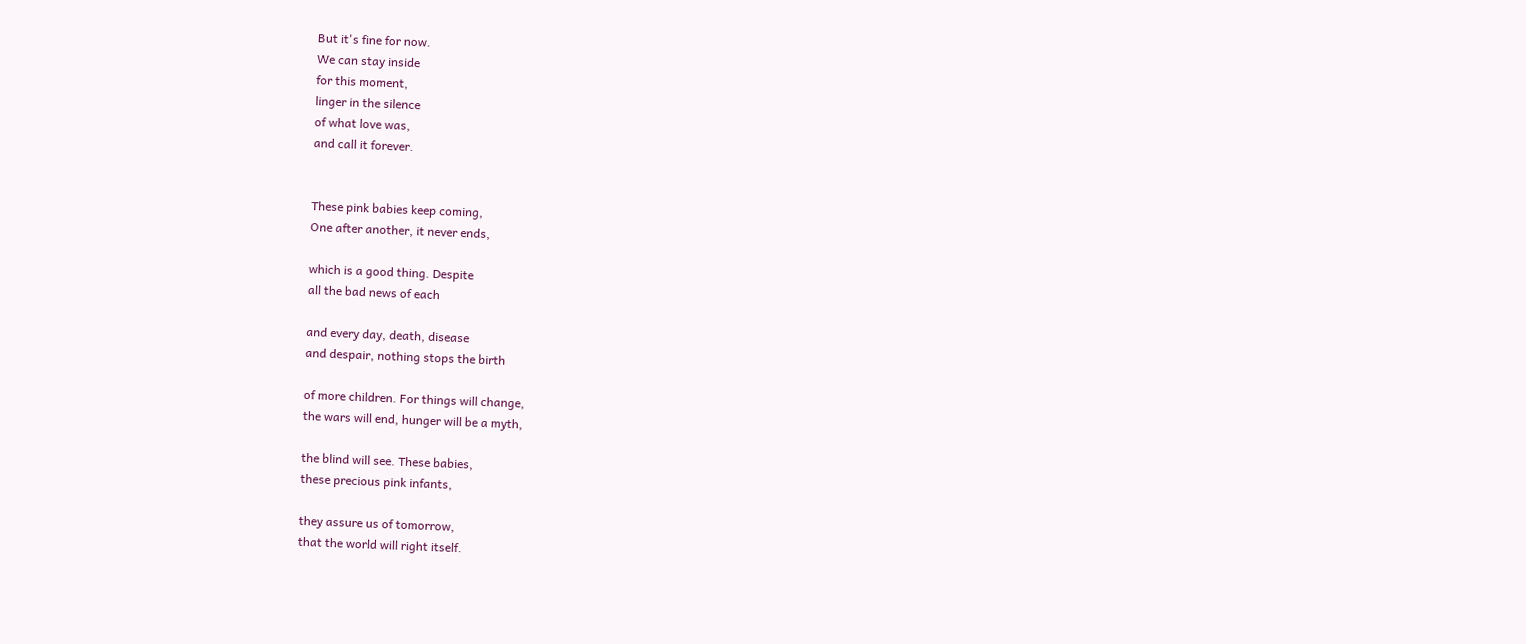But it's fine for now.
We can stay inside
for this moment,
linger in the silence
of what love was,
and call it forever.


These pink babies keep coming,
One after another, it never ends,

which is a good thing. Despite
all the bad news of each

and every day, death, disease
and despair, nothing stops the birth

of more children. For things will change,
the wars will end, hunger will be a myth,

the blind will see. These babies,
these precious pink infants,

they assure us of tomorrow,
that the world will right itself.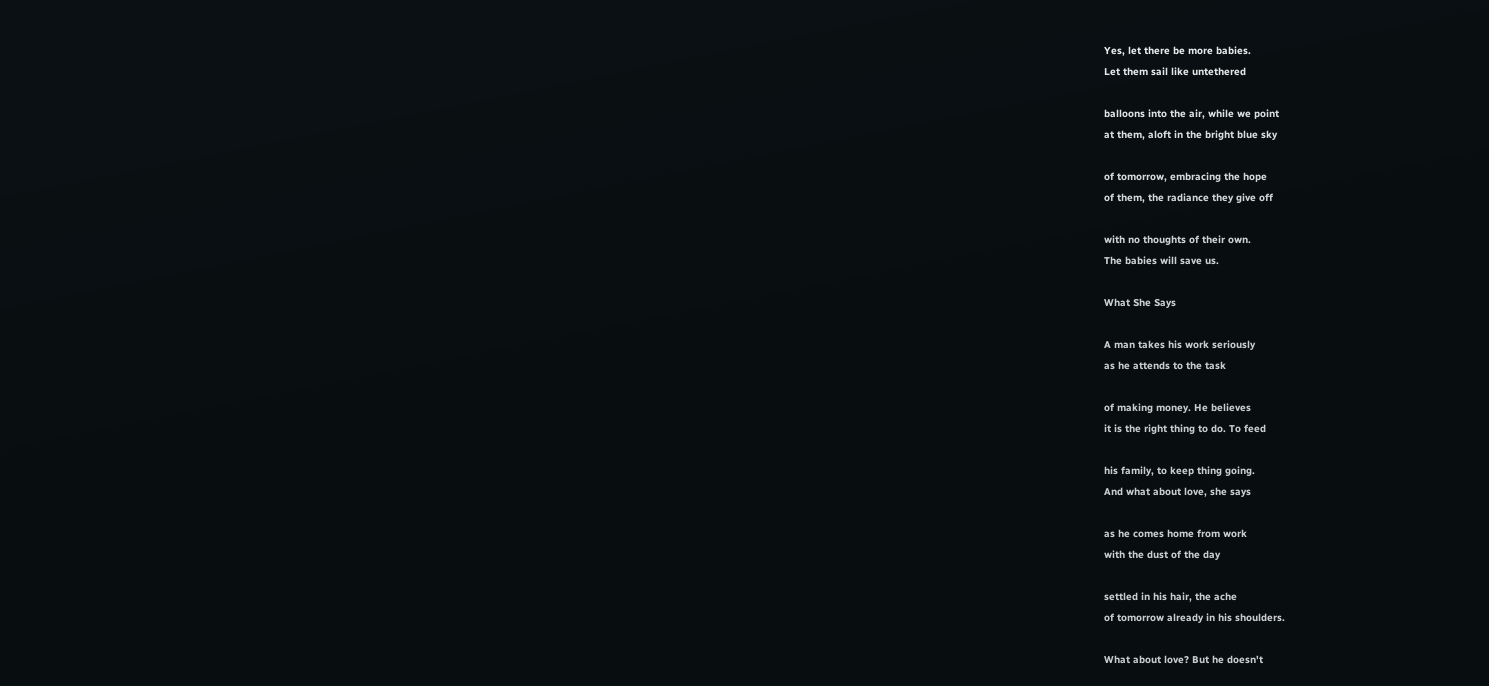Yes, let there be more babies.
Let them sail like untethered

balloons into the air, while we point
at them, aloft in the bright blue sky

of tomorrow, embracing the hope
of them, the radiance they give off

with no thoughts of their own.
The babies will save us.

What She Says

A man takes his work seriously
as he attends to the task

of making money. He believes
it is the right thing to do. To feed

his family, to keep thing going.
And what about love, she says

as he comes home from work
with the dust of the day

settled in his hair, the ache
of tomorrow already in his shoulders.

What about love? But he doesn't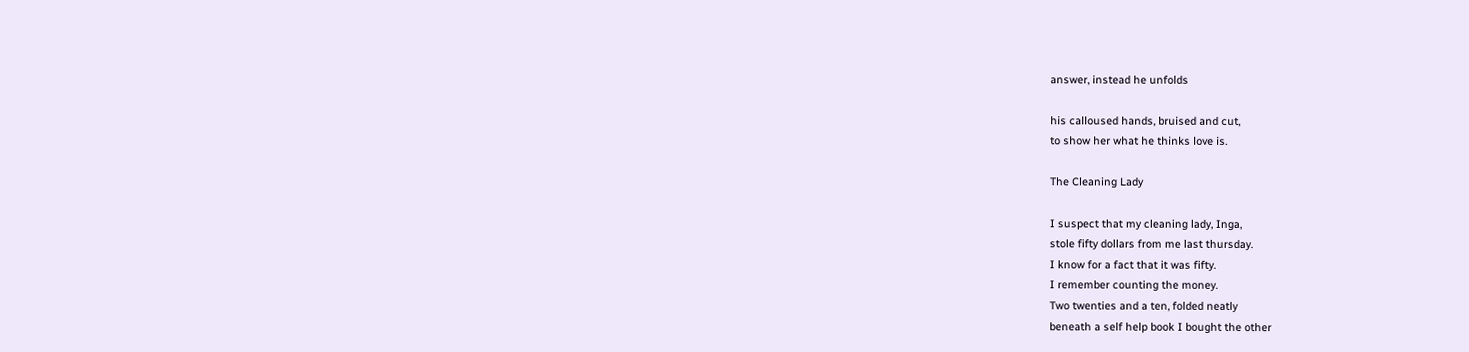answer, instead he unfolds

his calloused hands, bruised and cut,
to show her what he thinks love is.

The Cleaning Lady

I suspect that my cleaning lady, Inga,
stole fifty dollars from me last thursday.
I know for a fact that it was fifty.
I remember counting the money.
Two twenties and a ten, folded neatly
beneath a self help book I bought the other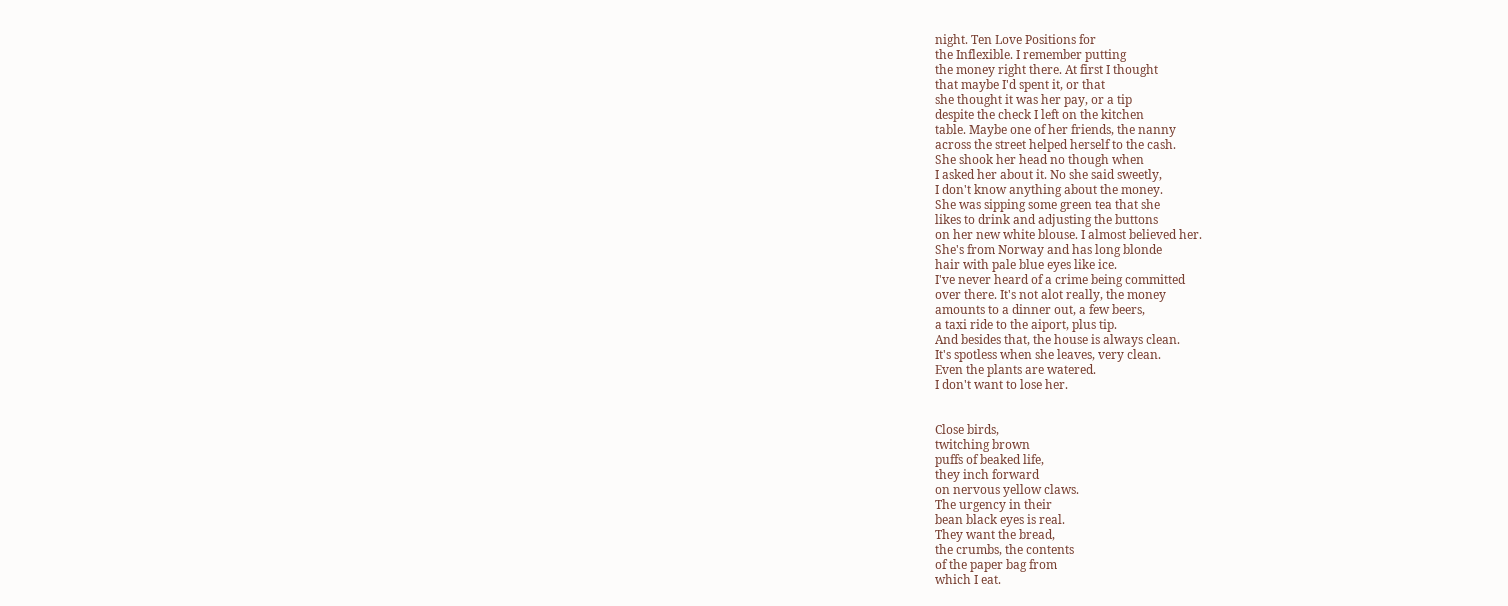night. Ten Love Positions for
the Inflexible. I remember putting
the money right there. At first I thought
that maybe I'd spent it, or that
she thought it was her pay, or a tip
despite the check I left on the kitchen
table. Maybe one of her friends, the nanny
across the street helped herself to the cash.
She shook her head no though when
I asked her about it. No she said sweetly,
I don't know anything about the money.
She was sipping some green tea that she
likes to drink and adjusting the buttons
on her new white blouse. I almost believed her.
She's from Norway and has long blonde
hair with pale blue eyes like ice.
I've never heard of a crime being committed
over there. It's not alot really, the money
amounts to a dinner out, a few beers,
a taxi ride to the aiport, plus tip.
And besides that, the house is always clean.
It's spotless when she leaves, very clean.
Even the plants are watered.
I don't want to lose her.


Close birds,
twitching brown
puffs of beaked life,
they inch forward
on nervous yellow claws.
The urgency in their
bean black eyes is real.
They want the bread,
the crumbs, the contents
of the paper bag from
which I eat.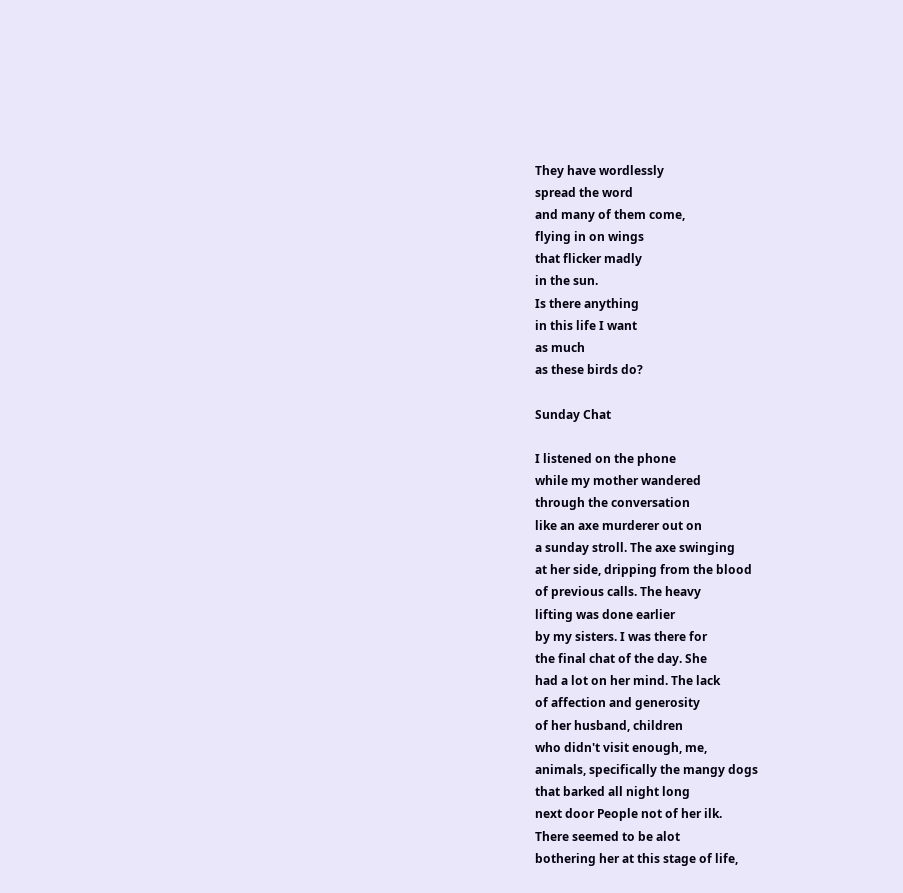They have wordlessly
spread the word
and many of them come,
flying in on wings
that flicker madly
in the sun.
Is there anything
in this life I want
as much
as these birds do?

Sunday Chat

I listened on the phone
while my mother wandered
through the conversation
like an axe murderer out on
a sunday stroll. The axe swinging
at her side, dripping from the blood
of previous calls. The heavy
lifting was done earlier
by my sisters. I was there for
the final chat of the day. She
had a lot on her mind. The lack
of affection and generosity
of her husband, children
who didn't visit enough, me,
animals, specifically the mangy dogs
that barked all night long
next door People not of her ilk.
There seemed to be alot
bothering her at this stage of life,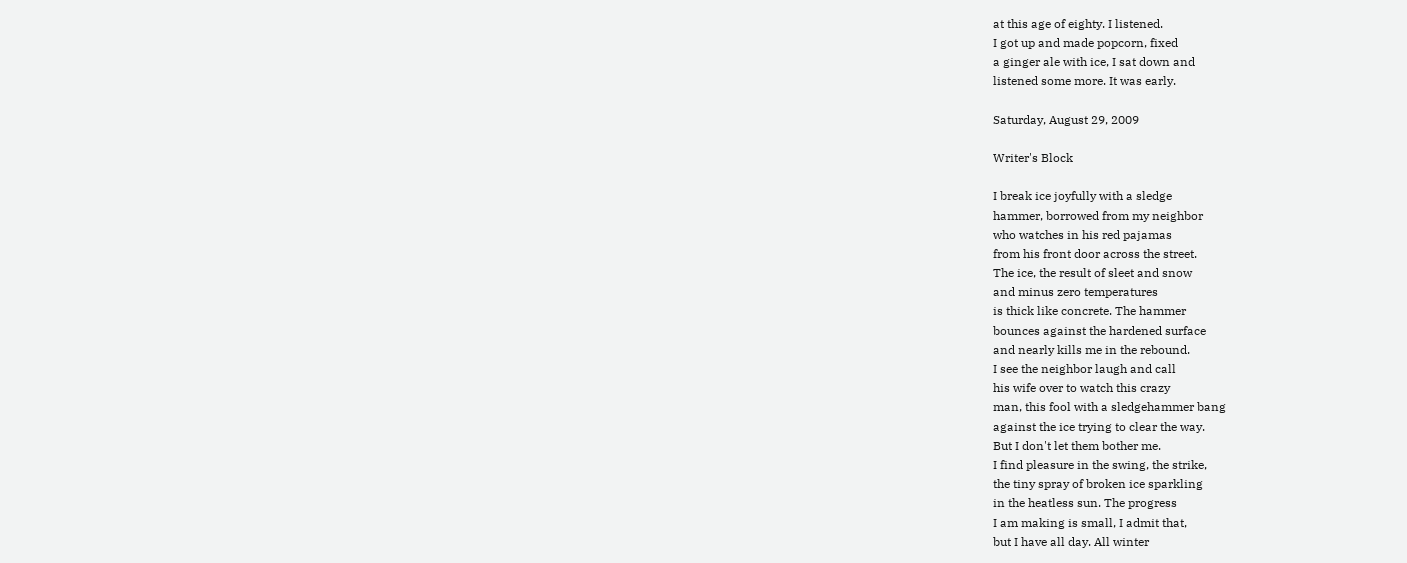at this age of eighty. I listened.
I got up and made popcorn, fixed
a ginger ale with ice, I sat down and
listened some more. It was early.

Saturday, August 29, 2009

Writer's Block

I break ice joyfully with a sledge
hammer, borrowed from my neighbor
who watches in his red pajamas
from his front door across the street.
The ice, the result of sleet and snow
and minus zero temperatures
is thick like concrete. The hammer
bounces against the hardened surface
and nearly kills me in the rebound.
I see the neighbor laugh and call
his wife over to watch this crazy
man, this fool with a sledgehammer bang
against the ice trying to clear the way.
But I don't let them bother me.
I find pleasure in the swing, the strike,
the tiny spray of broken ice sparkling
in the heatless sun. The progress
I am making is small, I admit that,
but I have all day. All winter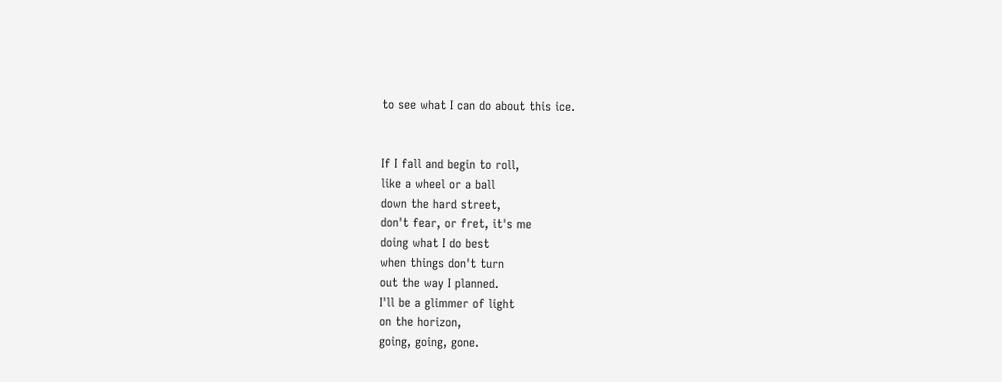to see what I can do about this ice.


If I fall and begin to roll,
like a wheel or a ball
down the hard street,
don't fear, or fret, it's me
doing what I do best
when things don't turn
out the way I planned.
I'll be a glimmer of light
on the horizon,
going, going, gone.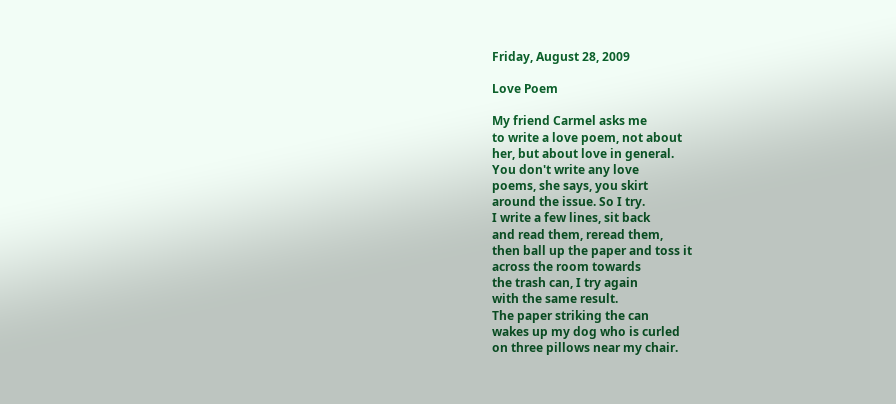Friday, August 28, 2009

Love Poem

My friend Carmel asks me
to write a love poem, not about
her, but about love in general.
You don't write any love
poems, she says, you skirt
around the issue. So I try.
I write a few lines, sit back
and read them, reread them,
then ball up the paper and toss it
across the room towards
the trash can, I try again
with the same result.
The paper striking the can
wakes up my dog who is curled
on three pillows near my chair.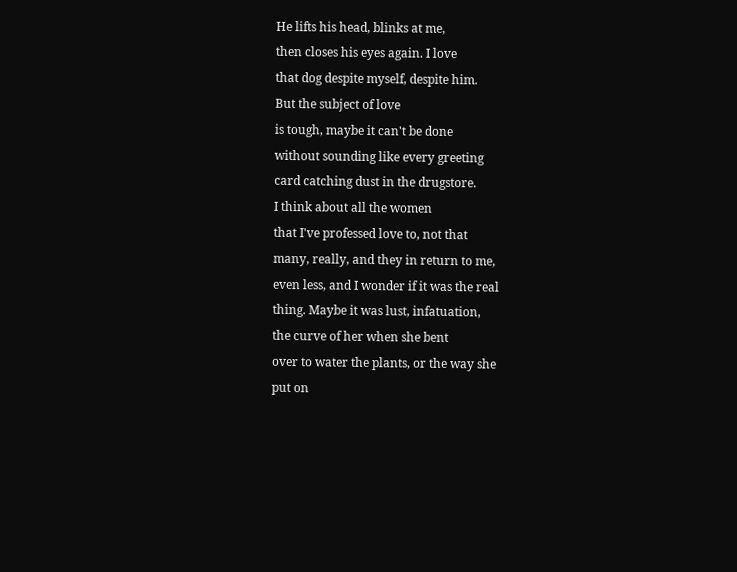He lifts his head, blinks at me,
then closes his eyes again. I love
that dog despite myself, despite him.
But the subject of love
is tough, maybe it can't be done
without sounding like every greeting
card catching dust in the drugstore.
I think about all the women
that I've professed love to, not that
many, really, and they in return to me,
even less, and I wonder if it was the real
thing. Maybe it was lust, infatuation,
the curve of her when she bent
over to water the plants, or the way she
put on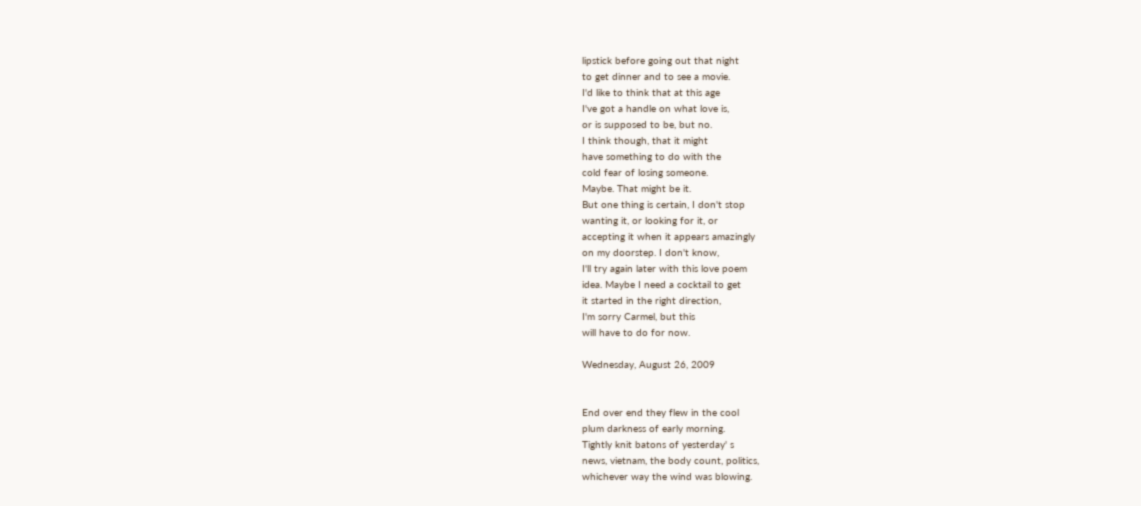lipstick before going out that night
to get dinner and to see a movie.
I'd like to think that at this age
I've got a handle on what love is,
or is supposed to be, but no.
I think though, that it might
have something to do with the
cold fear of losing someone.
Maybe. That might be it.
But one thing is certain, I don't stop
wanting it, or looking for it, or
accepting it when it appears amazingly
on my doorstep. I don't know,
I'll try again later with this love poem
idea. Maybe I need a cocktail to get
it started in the right direction,
I'm sorry Carmel, but this
will have to do for now.

Wednesday, August 26, 2009


End over end they flew in the cool
plum darkness of early morning.
Tightly knit batons of yesterday' s
news, vietnam, the body count, politics,
whichever way the wind was blowing.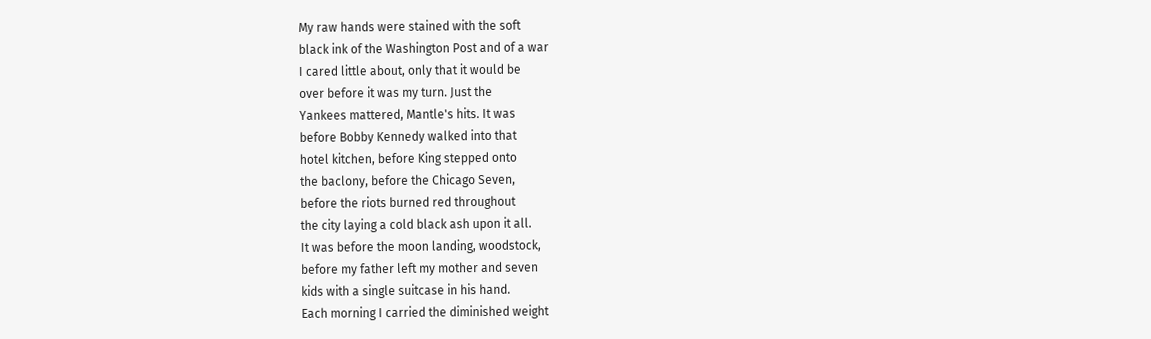My raw hands were stained with the soft
black ink of the Washington Post and of a war
I cared little about, only that it would be
over before it was my turn. Just the
Yankees mattered, Mantle's hits. It was
before Bobby Kennedy walked into that
hotel kitchen, before King stepped onto
the baclony, before the Chicago Seven,
before the riots burned red throughout
the city laying a cold black ash upon it all.
It was before the moon landing, woodstock,
before my father left my mother and seven
kids with a single suitcase in his hand.
Each morning I carried the diminished weight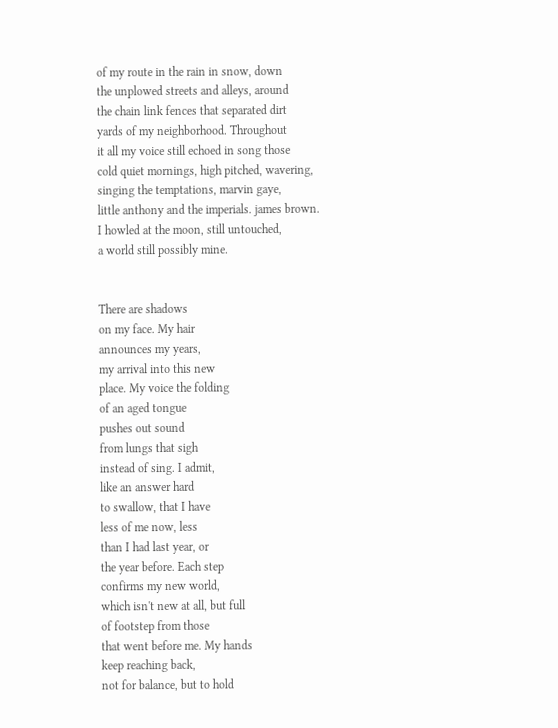of my route in the rain in snow, down
the unplowed streets and alleys, around
the chain link fences that separated dirt
yards of my neighborhood. Throughout
it all my voice still echoed in song those
cold quiet mornings, high pitched, wavering,
singing the temptations, marvin gaye,
little anthony and the imperials. james brown.
I howled at the moon, still untouched,
a world still possibly mine.


There are shadows
on my face. My hair
announces my years,
my arrival into this new
place. My voice the folding
of an aged tongue
pushes out sound
from lungs that sigh
instead of sing. I admit,
like an answer hard
to swallow, that I have
less of me now, less
than I had last year, or
the year before. Each step
confirms my new world,
which isn't new at all, but full
of footstep from those
that went before me. My hands
keep reaching back,
not for balance, but to hold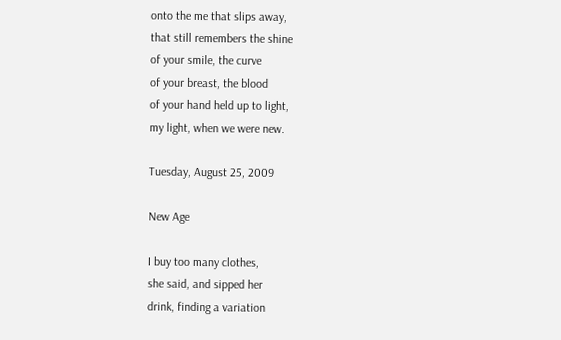onto the me that slips away,
that still remembers the shine
of your smile, the curve
of your breast, the blood
of your hand held up to light,
my light, when we were new.

Tuesday, August 25, 2009

New Age

I buy too many clothes,
she said, and sipped her
drink, finding a variation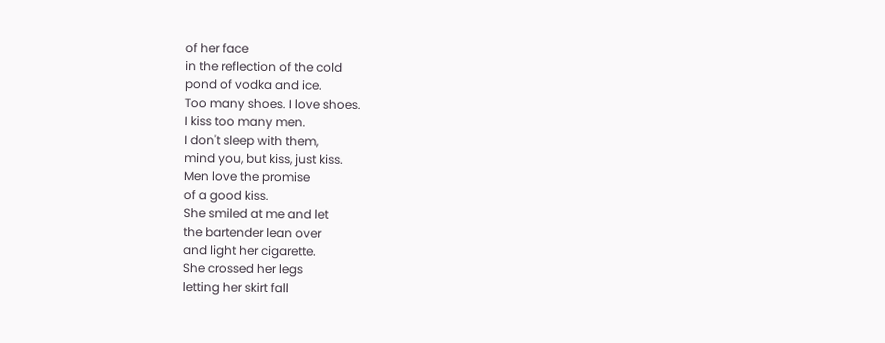of her face
in the reflection of the cold
pond of vodka and ice.
Too many shoes. I love shoes.
I kiss too many men.
I don't sleep with them,
mind you, but kiss, just kiss.
Men love the promise
of a good kiss.
She smiled at me and let
the bartender lean over
and light her cigarette.
She crossed her legs
letting her skirt fall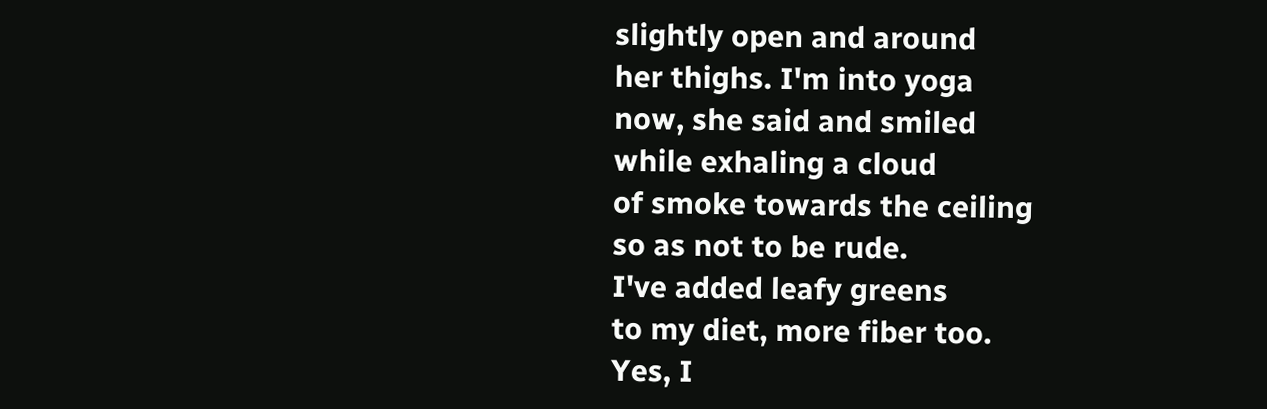slightly open and around
her thighs. I'm into yoga
now, she said and smiled
while exhaling a cloud
of smoke towards the ceiling
so as not to be rude.
I've added leafy greens
to my diet, more fiber too.
Yes, I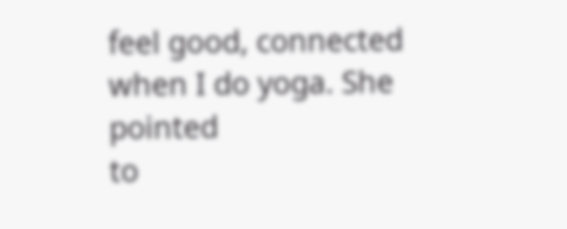feel good, connected
when I do yoga. She pointed
to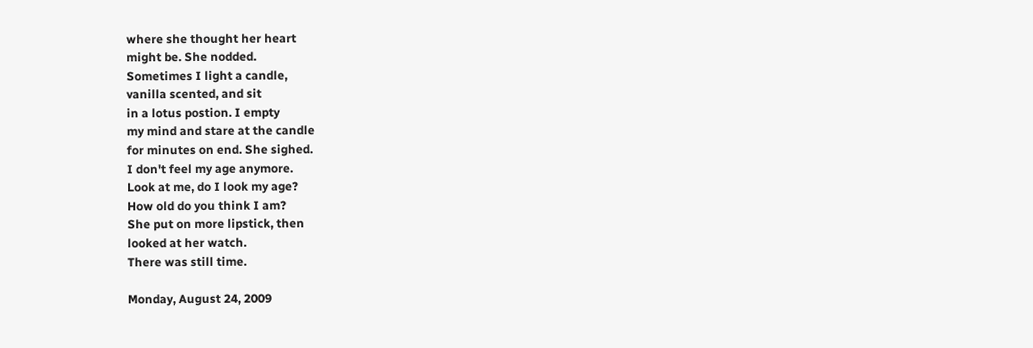where she thought her heart
might be. She nodded.
Sometimes I light a candle,
vanilla scented, and sit
in a lotus postion. I empty
my mind and stare at the candle
for minutes on end. She sighed.
I don't feel my age anymore.
Look at me, do I look my age?
How old do you think I am?
She put on more lipstick, then
looked at her watch.
There was still time.

Monday, August 24, 2009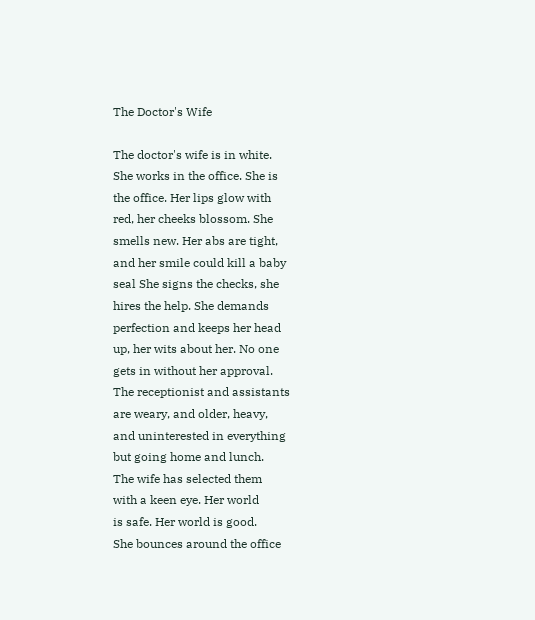The Doctor's Wife

The doctor's wife is in white.
She works in the office. She is
the office. Her lips glow with
red, her cheeks blossom. She
smells new. Her abs are tight,
and her smile could kill a baby
seal She signs the checks, she
hires the help. She demands
perfection and keeps her head
up, her wits about her. No one
gets in without her approval.
The receptionist and assistants
are weary, and older, heavy,
and uninterested in everything
but going home and lunch.
The wife has selected them
with a keen eye. Her world
is safe. Her world is good.
She bounces around the office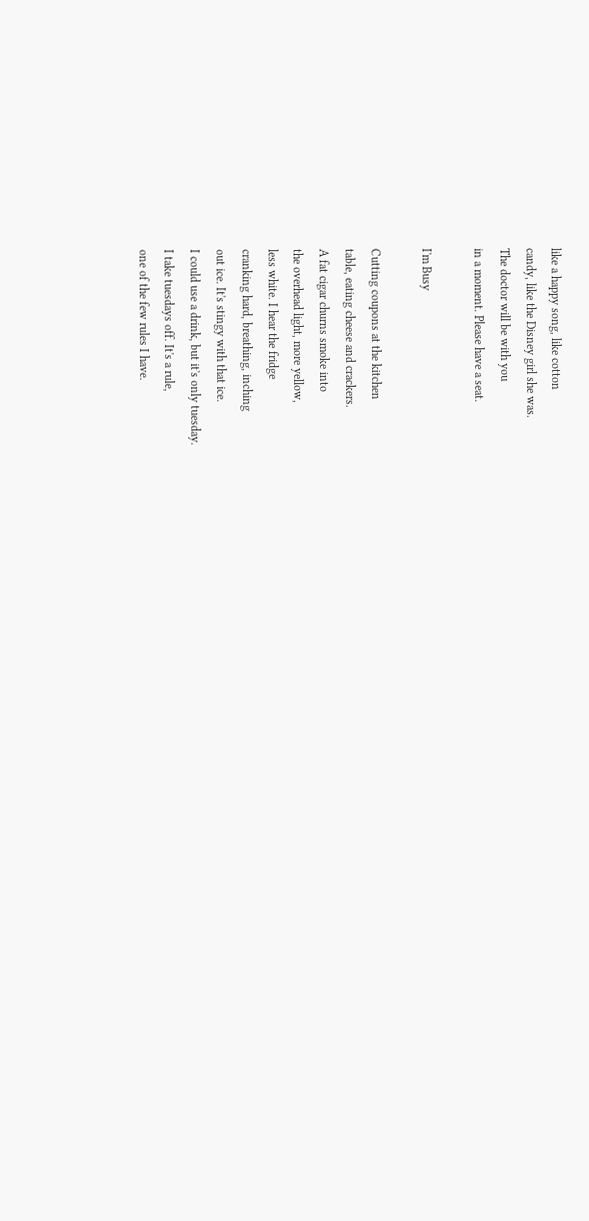like a happy song, like cotton
candy, like the Disney girl she was.
The doctor will be with you
in a moment. Please have a seat.

I'm Busy

Cutting coupons at the kitchen
table, eating cheese and crackers.
A fat cigar churns smoke into
the overhead light, more yellow,
less white. I hear the fridge
cranking hard, breathing, inching
out ice. It's stingy with that ice.
I could use a drink, but it's only tuesday.
I take tuesdays off. It's a rule,
one of the few rules I have.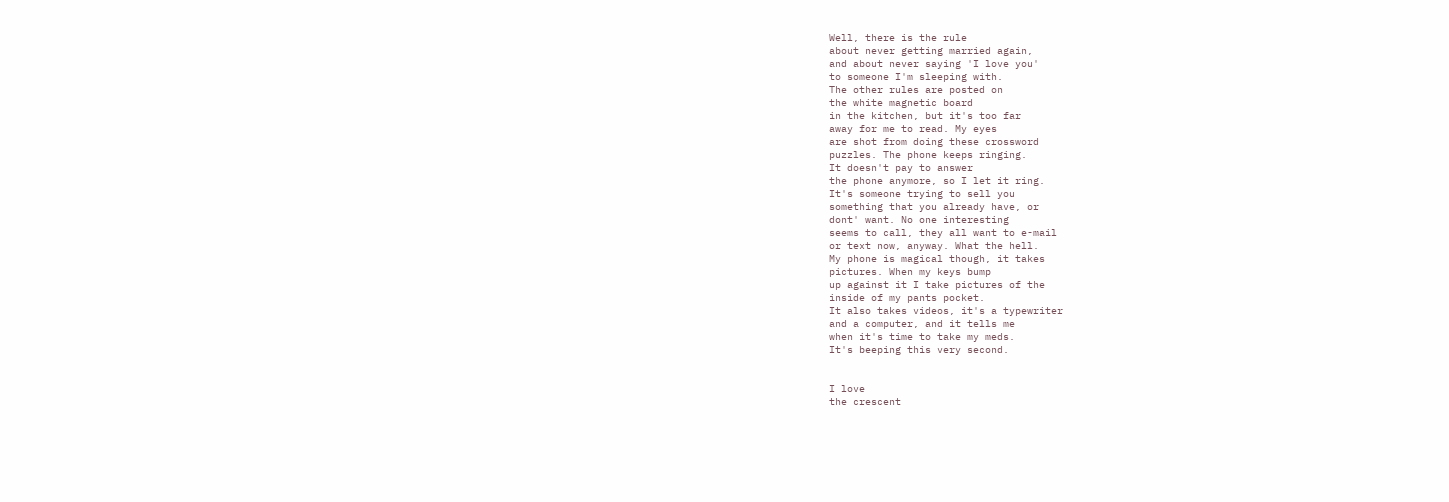Well, there is the rule
about never getting married again,
and about never saying 'I love you'
to someone I'm sleeping with.
The other rules are posted on
the white magnetic board
in the kitchen, but it's too far
away for me to read. My eyes
are shot from doing these crossword
puzzles. The phone keeps ringing.
It doesn't pay to answer
the phone anymore, so I let it ring.
It's someone trying to sell you
something that you already have, or
dont' want. No one interesting
seems to call, they all want to e-mail
or text now, anyway. What the hell.
My phone is magical though, it takes
pictures. When my keys bump
up against it I take pictures of the
inside of my pants pocket.
It also takes videos, it's a typewriter
and a computer, and it tells me
when it's time to take my meds.
It's beeping this very second.


I love
the crescent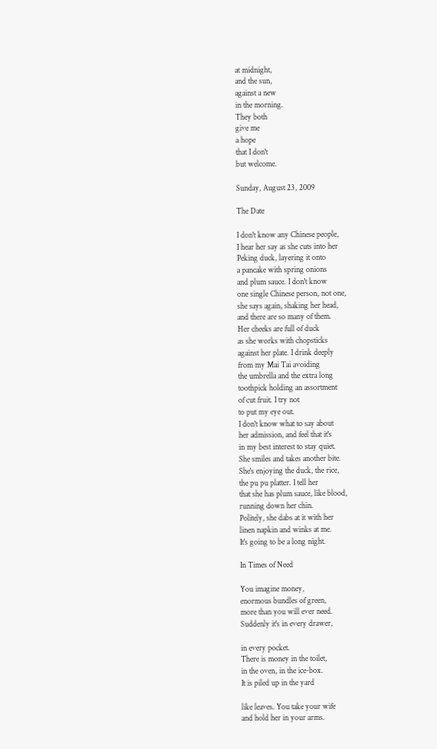at midnight,
and the sun,
against a new
in the morning.
They both
give me
a hope
that I don't
but welcome.

Sunday, August 23, 2009

The Date

I don't know any Chinese people,
I hear her say as she cuts into her
Peking duck, layering it onto
a pancake with spring onions
and plum sauce. I don't know
one single Chinese person, not one,
she says again, shaking her head,
and there are so many of them.
Her cheeks are full of duck
as she works with chopsticks
against her plate. I drink deeply
from my Mai Tai avoiding
the umbrella and the extra long
toothpick holding an assortment
of cut fruit. I try not
to put my eye out.
I don't know what to say about
her admission, and feel that it's
in my best interest to stay quiet.
She smiles and takes another bite.
She's enjoying the duck, the rice,
the pu pu platter. I tell her
that she has plum sauce, like blood,
running down her chin.
Politely, she dabs at it with her
linen napkin and winks at me.
It's going to be a long night.

In Times of Need

You imagine money,
enormous bundles of green,
more than you will ever need.
Suddenly it's in every drawer,

in every pocket.
There is money in the toilet,
in the oven, in the ice-box.
It is piled up in the yard

like leaves. You take your wife
and hold her in your arms.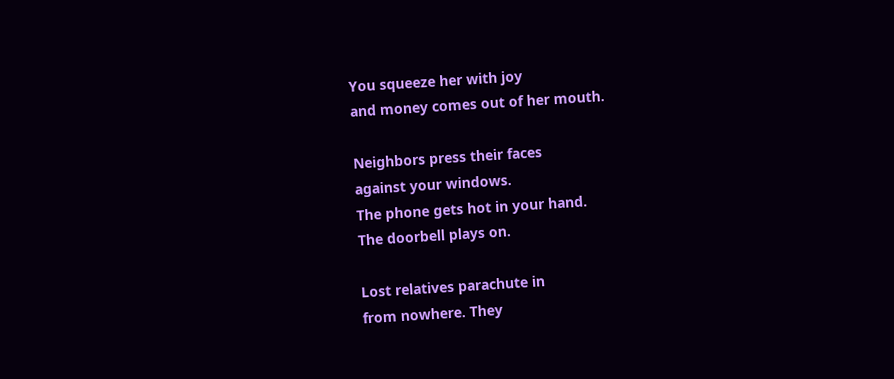You squeeze her with joy
and money comes out of her mouth.

Neighbors press their faces
against your windows.
The phone gets hot in your hand.
The doorbell plays on.

Lost relatives parachute in
from nowhere. They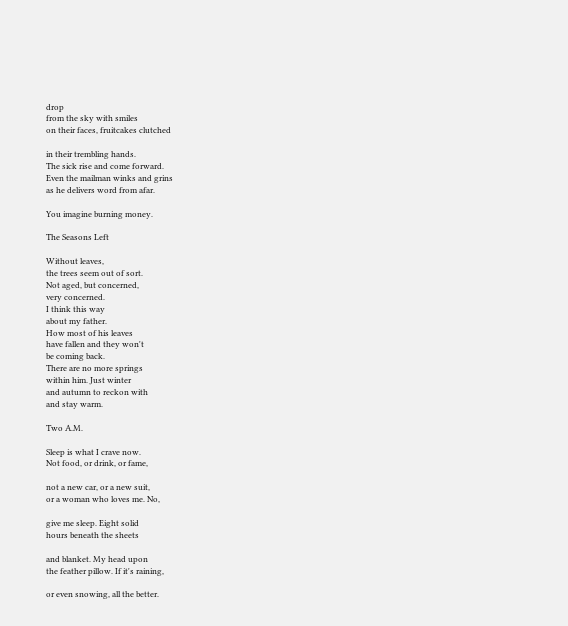drop
from the sky with smiles
on their faces, fruitcakes clutched

in their trembling hands.
The sick rise and come forward.
Even the mailman winks and grins
as he delivers word from afar.

You imagine burning money.

The Seasons Left

Without leaves,
the trees seem out of sort.
Not aged, but concerned,
very concerned.
I think this way
about my father.
How most of his leaves
have fallen and they won't
be coming back.
There are no more springs
within him. Just winter
and autumn to reckon with
and stay warm.

Two A.M.

Sleep is what I crave now.
Not food, or drink, or fame,

not a new car, or a new suit,
or a woman who loves me. No,

give me sleep. Eight solid
hours beneath the sheets

and blanket. My head upon
the feather pillow. If it's raining,

or even snowing, all the better.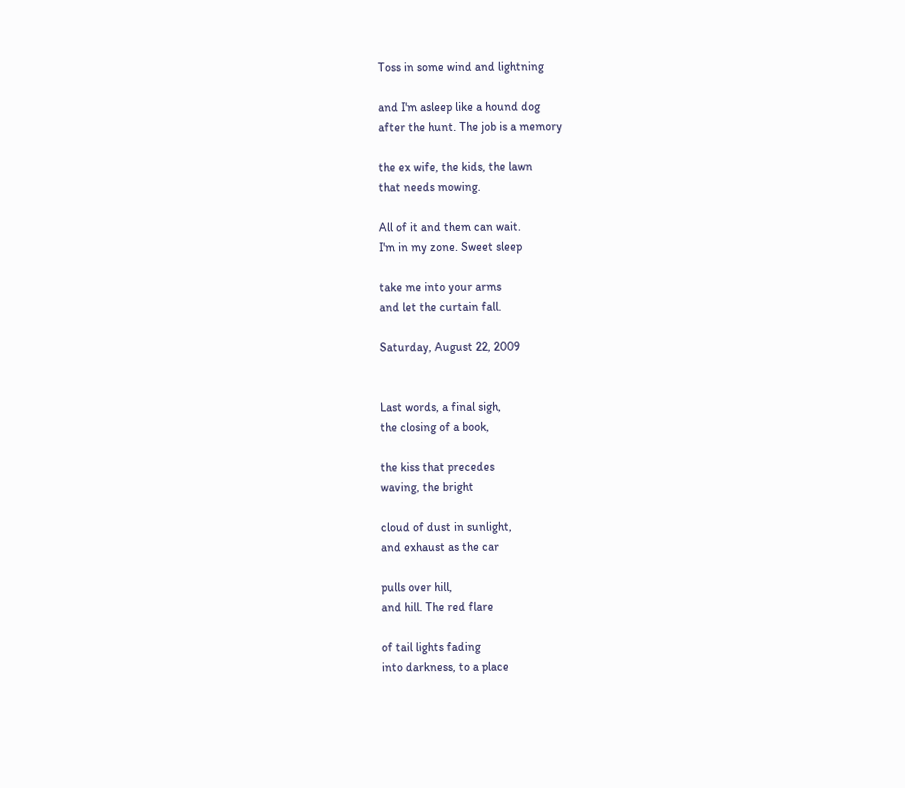Toss in some wind and lightning

and I'm asleep like a hound dog
after the hunt. The job is a memory

the ex wife, the kids, the lawn
that needs mowing.

All of it and them can wait.
I'm in my zone. Sweet sleep

take me into your arms
and let the curtain fall.

Saturday, August 22, 2009


Last words, a final sigh,
the closing of a book,

the kiss that precedes
waving, the bright

cloud of dust in sunlight,
and exhaust as the car

pulls over hill,
and hill. The red flare

of tail lights fading
into darkness, to a place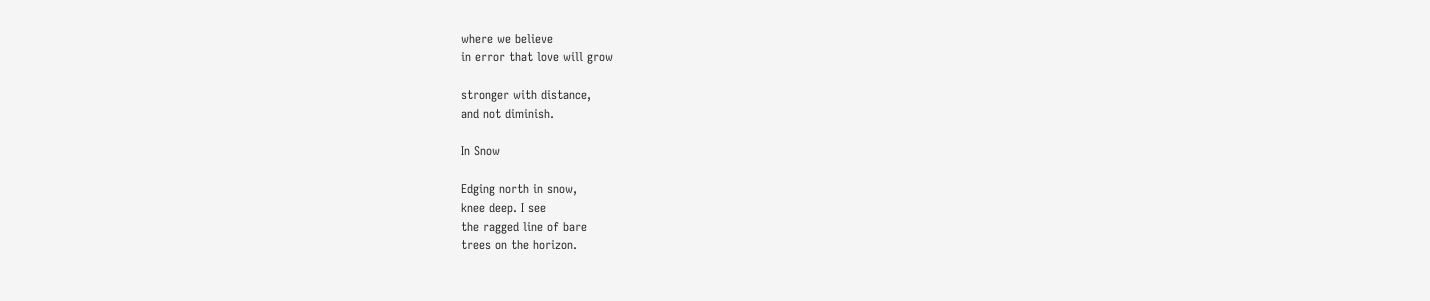where we believe
in error that love will grow

stronger with distance,
and not diminish.

In Snow

Edging north in snow,
knee deep. I see
the ragged line of bare
trees on the horizon.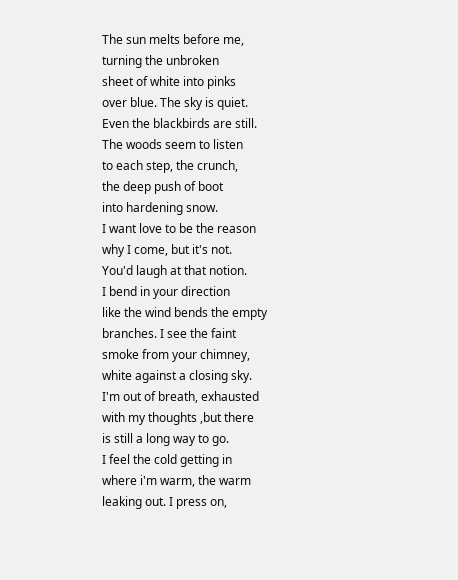The sun melts before me,
turning the unbroken
sheet of white into pinks
over blue. The sky is quiet.
Even the blackbirds are still.
The woods seem to listen
to each step, the crunch,
the deep push of boot
into hardening snow.
I want love to be the reason
why I come, but it's not.
You'd laugh at that notion.
I bend in your direction
like the wind bends the empty
branches. I see the faint
smoke from your chimney,
white against a closing sky.
I'm out of breath, exhausted
with my thoughts ,but there
is still a long way to go.
I feel the cold getting in
where i'm warm, the warm
leaking out. I press on,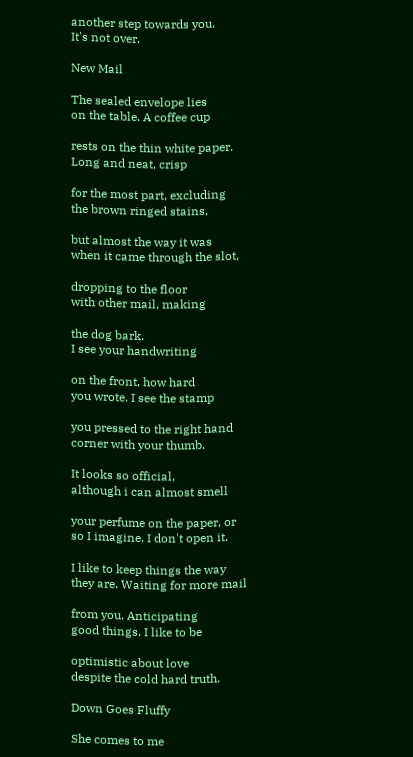another step towards you.
It's not over.

New Mail

The sealed envelope lies
on the table. A coffee cup

rests on the thin white paper.
Long and neat, crisp

for the most part, excluding
the brown ringed stains,

but almost the way it was
when it came through the slot,

dropping to the floor
with other mail, making

the dog bark.
I see your handwriting

on the front, how hard
you wrote. I see the stamp

you pressed to the right hand
corner with your thumb.

It looks so official,
although i can almost smell

your perfume on the paper, or
so I imagine. I don't open it.

I like to keep things the way
they are. Waiting for more mail

from you. Anticipating
good things. I like to be

optimistic about love
despite the cold hard truth.

Down Goes Fluffy

She comes to me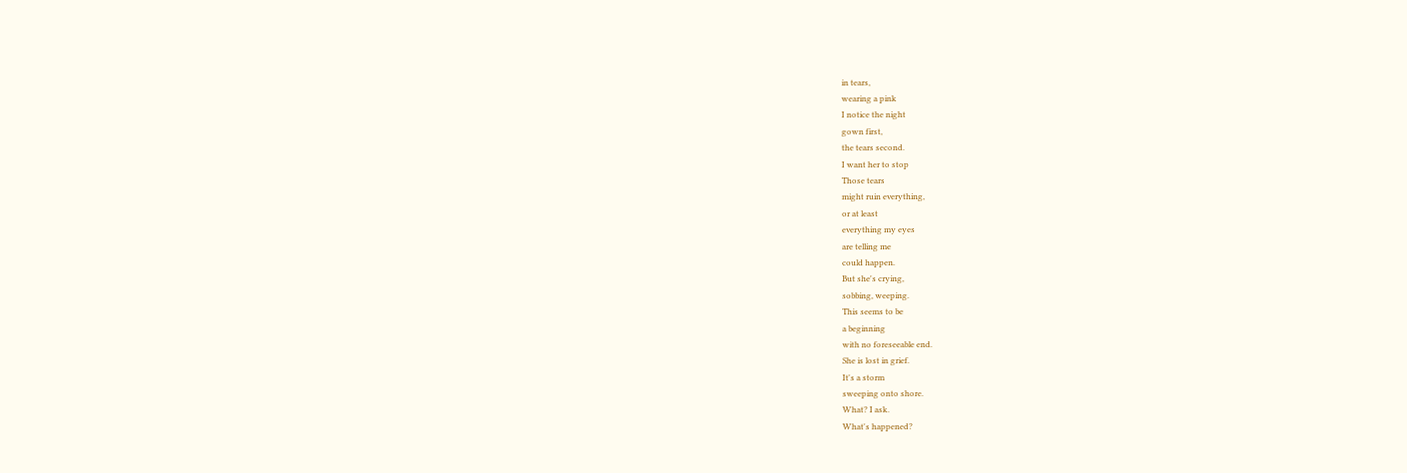in tears,
wearing a pink
I notice the night
gown first,
the tears second.
I want her to stop
Those tears
might ruin everything,
or at least
everything my eyes
are telling me
could happen.
But she's crying,
sobbing, weeping.
This seems to be
a beginning
with no foreseeable end.
She is lost in grief.
It's a storm
sweeping onto shore.
What? I ask.
What's happened?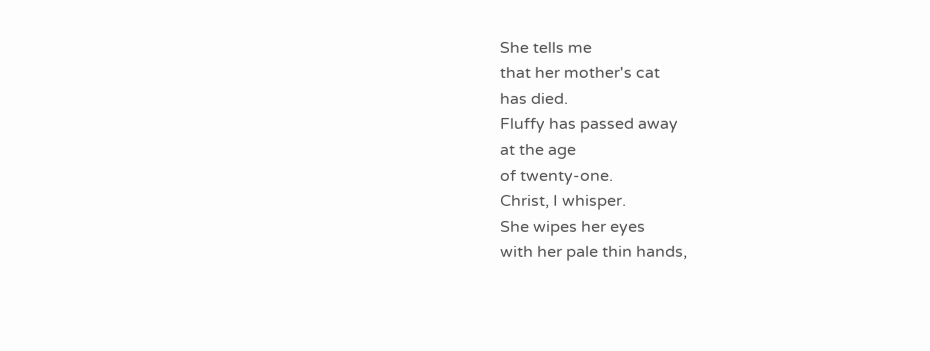She tells me
that her mother's cat
has died.
Fluffy has passed away
at the age
of twenty-one.
Christ, I whisper.
She wipes her eyes
with her pale thin hands,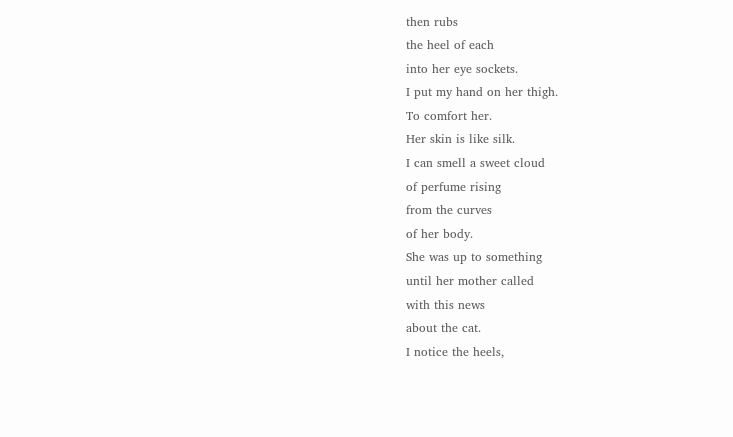then rubs
the heel of each
into her eye sockets.
I put my hand on her thigh.
To comfort her.
Her skin is like silk.
I can smell a sweet cloud
of perfume rising
from the curves
of her body.
She was up to something
until her mother called
with this news
about the cat.
I notice the heels,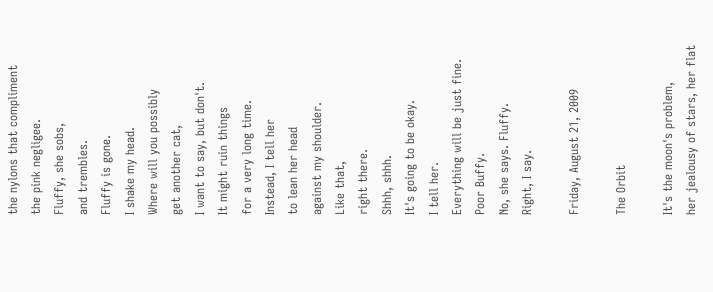the nylons that compliment
the pink negligee.
Fluffy, she sobs,
and trembles.
Fluffy is gone.
I shake my head.
Where will you possibly
get another cat,
I want to say, but don't.
It might ruin things
for a very long time.
Instead, I tell her
to lean her head
against my shoulder.
Like that,
right there.
Shhh, shhh.
It's going to be okay.
I tell her.
Everything will be just fine.
Poor Buffy.
No, she says. Fluffy.
Right, I say.

Friday, August 21, 2009

The Orbit

It's the moon's problem,
her jealousy of stars, her flat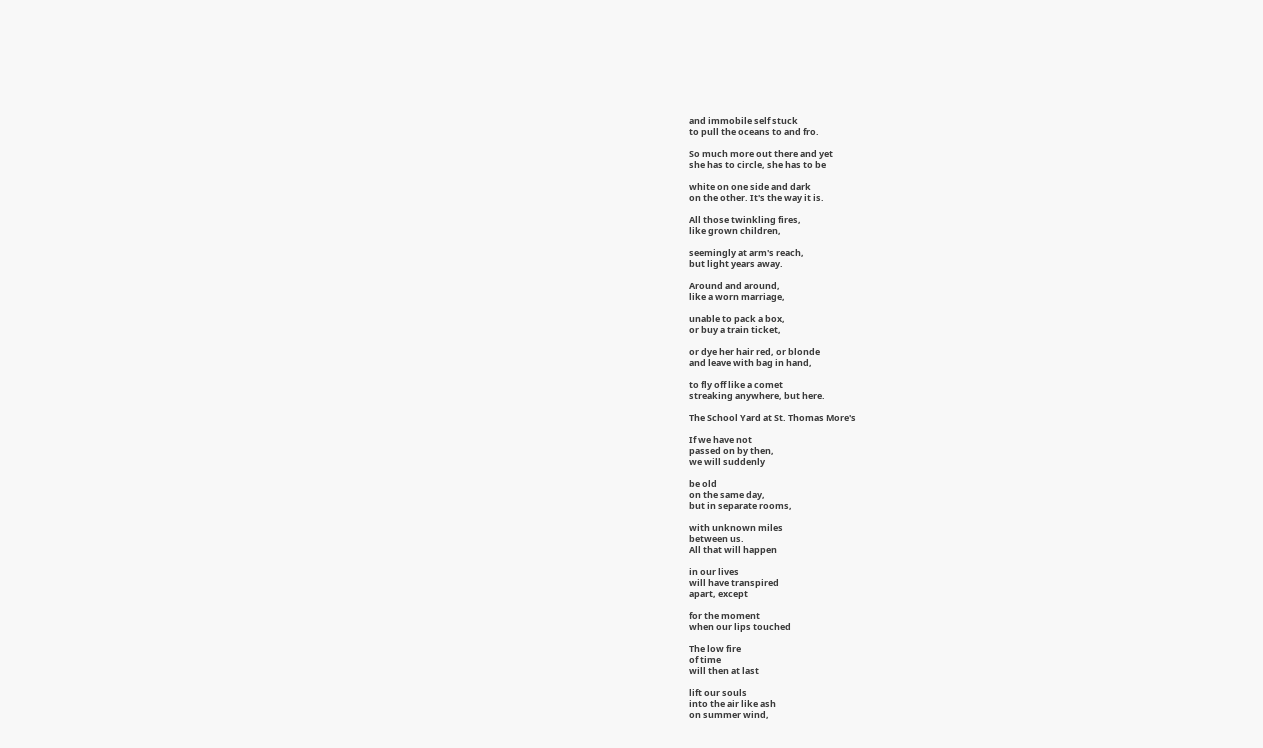and immobile self stuck
to pull the oceans to and fro.

So much more out there and yet
she has to circle, she has to be

white on one side and dark
on the other. It's the way it is.

All those twinkling fires,
like grown children,

seemingly at arm's reach,
but light years away.

Around and around,
like a worn marriage,

unable to pack a box,
or buy a train ticket,

or dye her hair red, or blonde
and leave with bag in hand,

to fly off like a comet
streaking anywhere, but here.

The School Yard at St. Thomas More's

If we have not
passed on by then,
we will suddenly

be old
on the same day,
but in separate rooms,

with unknown miles
between us.
All that will happen

in our lives
will have transpired
apart, except

for the moment
when our lips touched

The low fire
of time
will then at last

lift our souls
into the air like ash
on summer wind,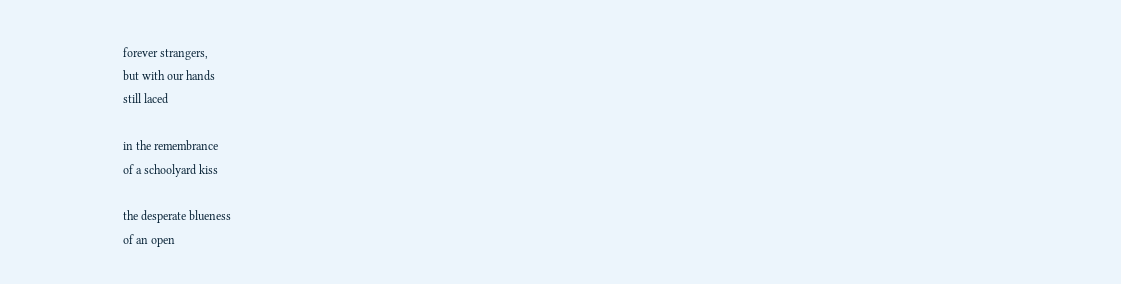forever strangers,
but with our hands
still laced

in the remembrance
of a schoolyard kiss

the desperate blueness
of an open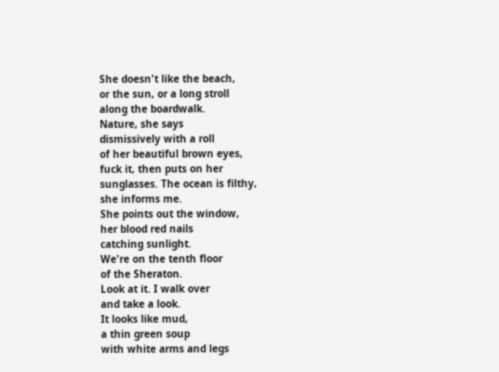She doesn't like the beach,
or the sun, or a long stroll
along the boardwalk.
Nature, she says
dismissively with a roll
of her beautiful brown eyes,
fuck it, then puts on her
sunglasses. The ocean is filthy,
she informs me.
She points out the window,
her blood red nails
catching sunlight.
We're on the tenth floor
of the Sheraton.
Look at it. I walk over
and take a look.
It looks like mud,
a thin green soup
with white arms and legs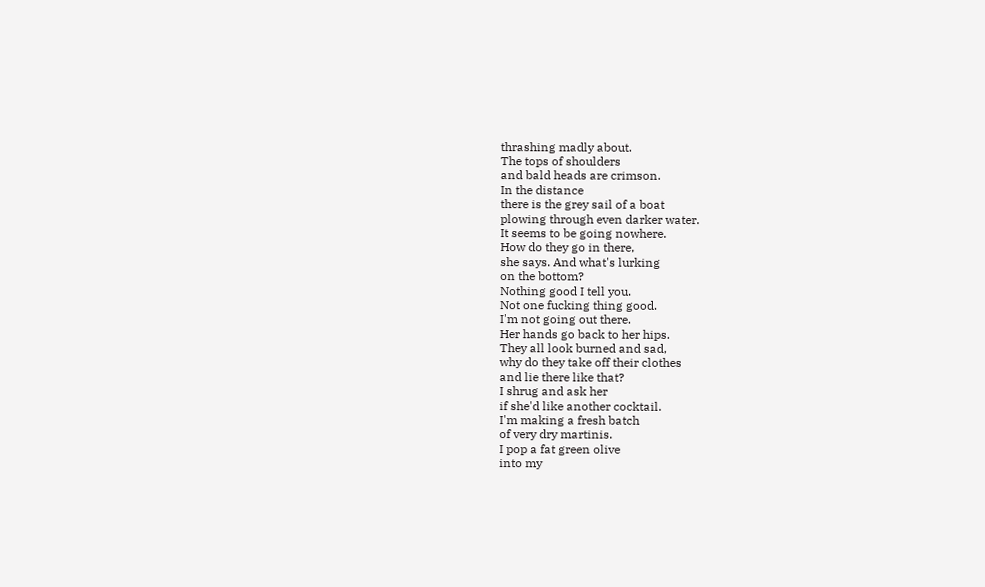thrashing madly about.
The tops of shoulders
and bald heads are crimson.
In the distance
there is the grey sail of a boat
plowing through even darker water.
It seems to be going nowhere.
How do they go in there,
she says. And what's lurking
on the bottom?
Nothing good I tell you.
Not one fucking thing good.
I'm not going out there.
Her hands go back to her hips.
They all look burned and sad,
why do they take off their clothes
and lie there like that?
I shrug and ask her
if she'd like another cocktail.
I'm making a fresh batch
of very dry martinis.
I pop a fat green olive
into my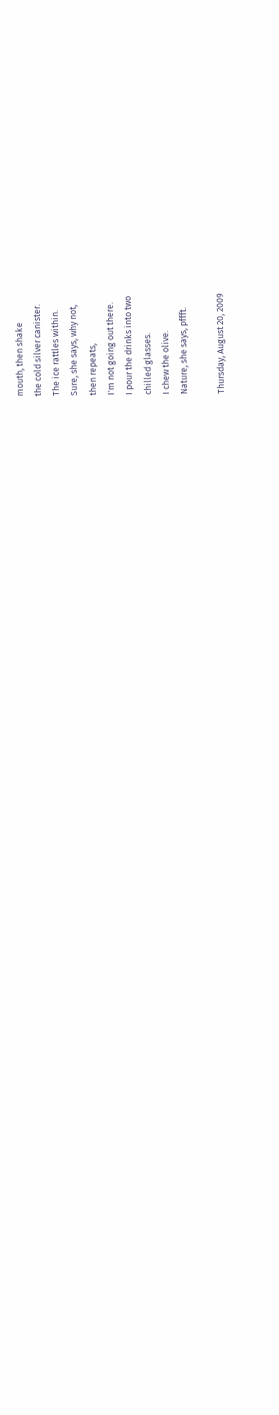mouth, then shake
the cold silver canister.
The ice rattles within.
Sure, she says, why not,
then repeats,
I'm not going out there.
I pour the drinks into two
chilled glasses.
I chew the olive.
Nature, she says, pffft.

Thursday, August 20, 2009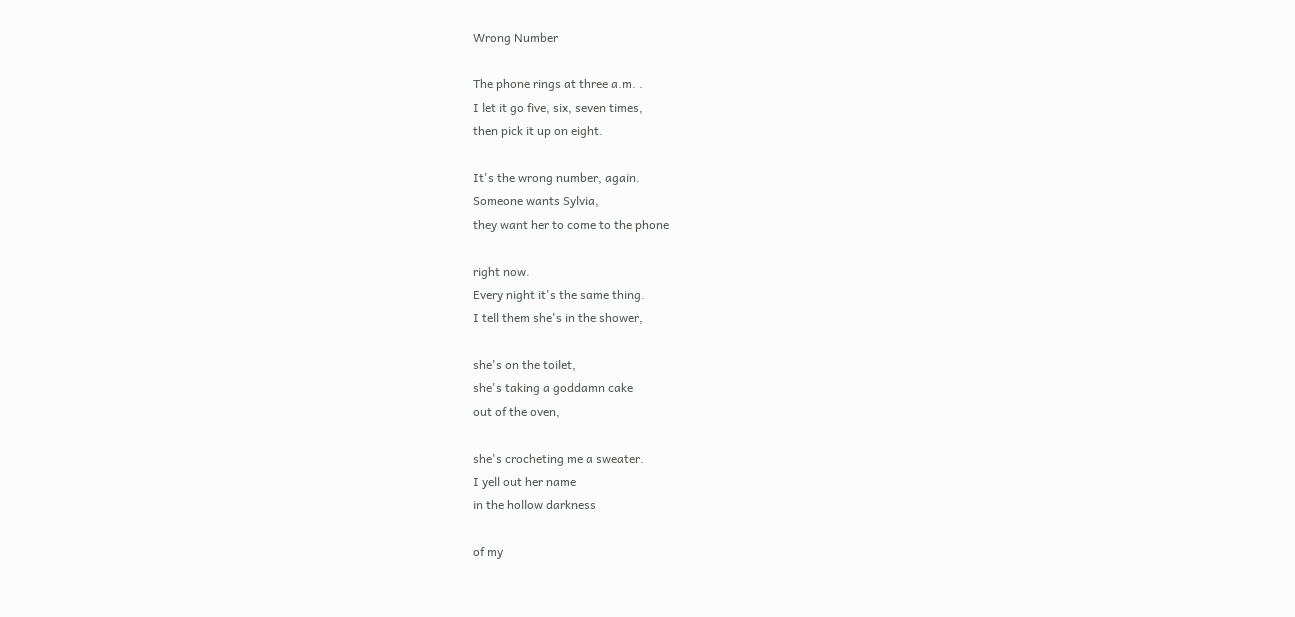Wrong Number

The phone rings at three a.m. .
I let it go five, six, seven times,
then pick it up on eight.

It's the wrong number, again.
Someone wants Sylvia,
they want her to come to the phone

right now.
Every night it's the same thing.
I tell them she's in the shower,

she's on the toilet,
she's taking a goddamn cake
out of the oven,

she's crocheting me a sweater.
I yell out her name
in the hollow darkness

of my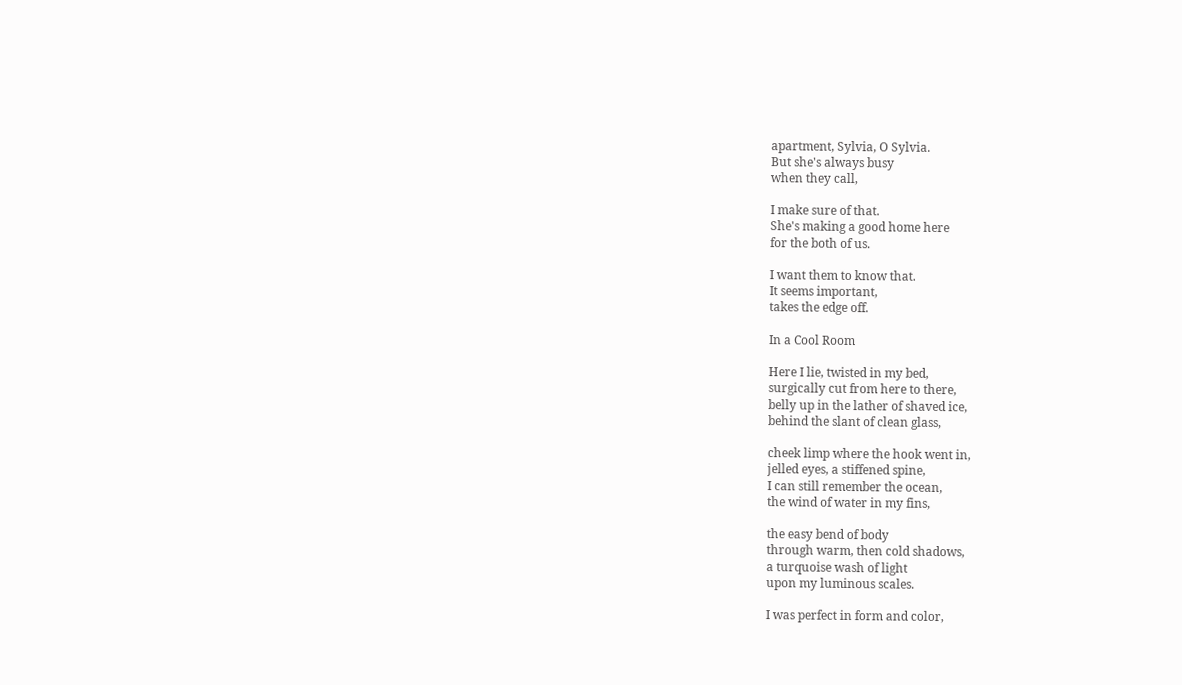apartment, Sylvia, O Sylvia.
But she's always busy
when they call,

I make sure of that.
She's making a good home here
for the both of us.

I want them to know that.
It seems important,
takes the edge off.

In a Cool Room

Here I lie, twisted in my bed,
surgically cut from here to there,
belly up in the lather of shaved ice,
behind the slant of clean glass,

cheek limp where the hook went in,
jelled eyes, a stiffened spine,
I can still remember the ocean,
the wind of water in my fins,

the easy bend of body
through warm, then cold shadows,
a turquoise wash of light
upon my luminous scales.

I was perfect in form and color,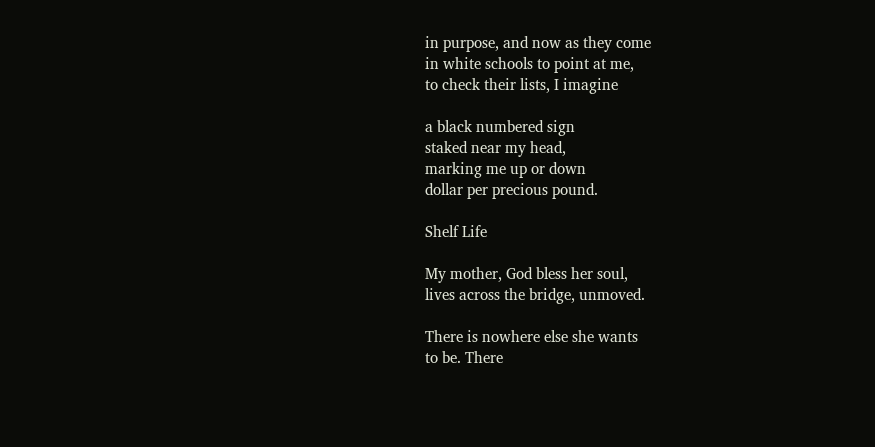in purpose, and now as they come
in white schools to point at me,
to check their lists, I imagine

a black numbered sign
staked near my head,
marking me up or down
dollar per precious pound.

Shelf Life

My mother, God bless her soul,
lives across the bridge, unmoved.

There is nowhere else she wants
to be. There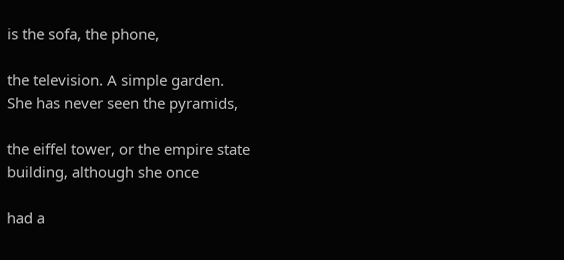is the sofa, the phone,

the television. A simple garden.
She has never seen the pyramids,

the eiffel tower, or the empire state
building, although she once

had a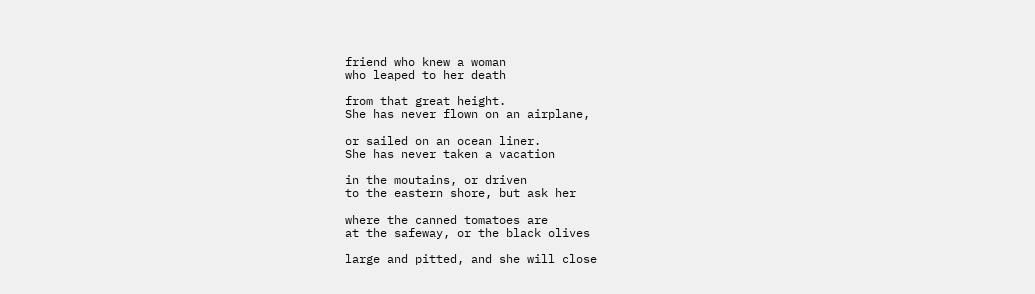friend who knew a woman
who leaped to her death

from that great height.
She has never flown on an airplane,

or sailed on an ocean liner.
She has never taken a vacation

in the moutains, or driven
to the eastern shore, but ask her

where the canned tomatoes are
at the safeway, or the black olives

large and pitted, and she will close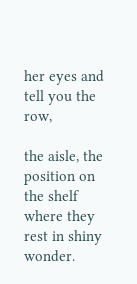her eyes and tell you the row,

the aisle, the position on the shelf
where they rest in shiny wonder.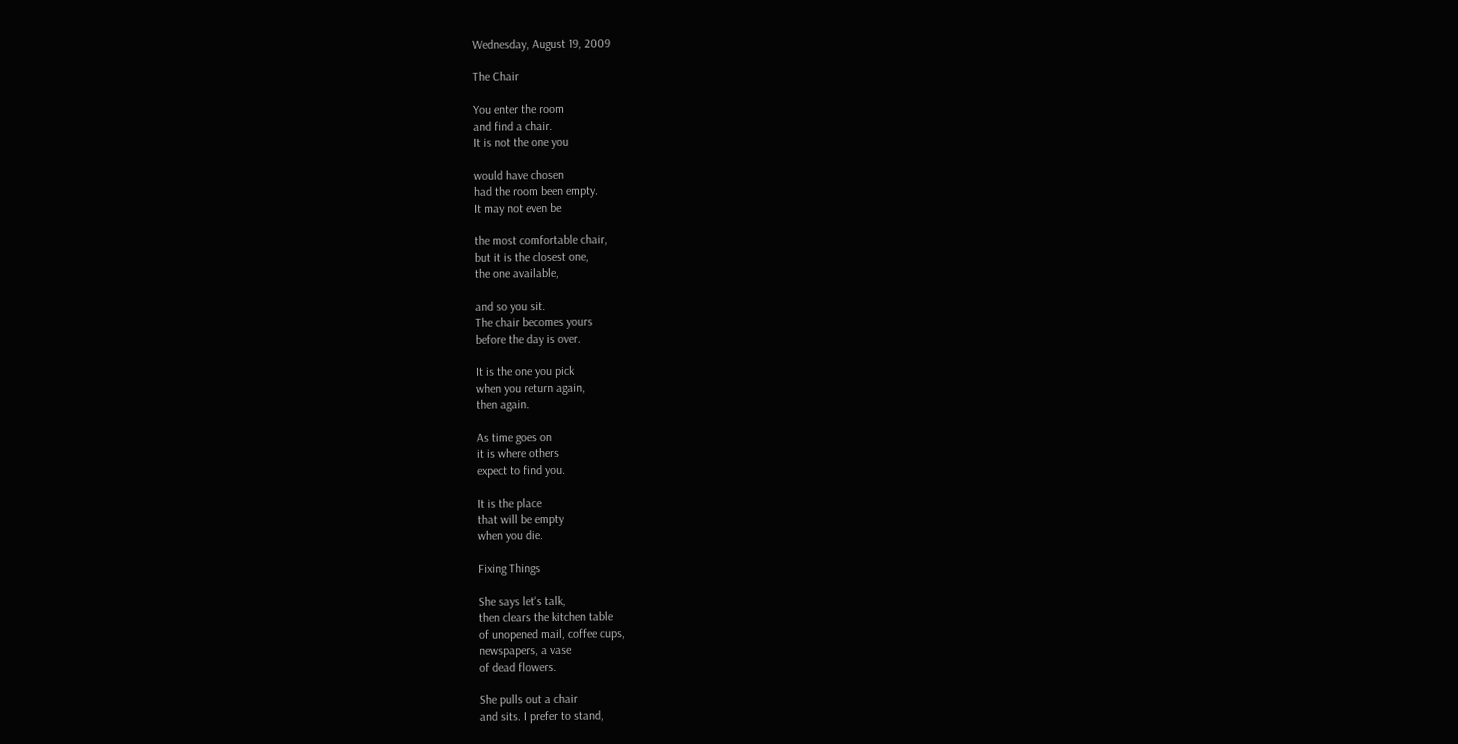Wednesday, August 19, 2009

The Chair

You enter the room
and find a chair.
It is not the one you

would have chosen
had the room been empty.
It may not even be

the most comfortable chair,
but it is the closest one,
the one available,

and so you sit.
The chair becomes yours
before the day is over.

It is the one you pick
when you return again,
then again.

As time goes on
it is where others
expect to find you.

It is the place
that will be empty
when you die.

Fixing Things

She says let's talk,
then clears the kitchen table
of unopened mail, coffee cups,
newspapers, a vase
of dead flowers.

She pulls out a chair
and sits. I prefer to stand,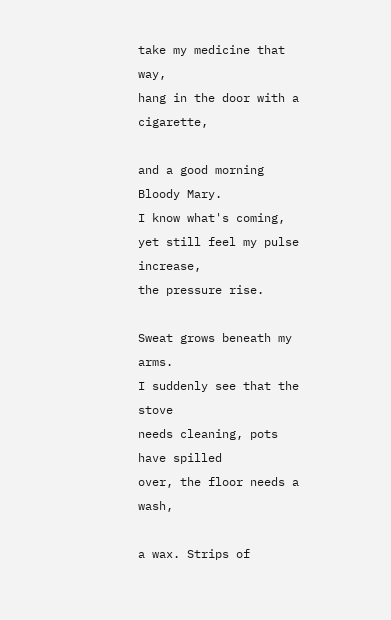take my medicine that way,
hang in the door with a cigarette,

and a good morning Bloody Mary.
I know what's coming,
yet still feel my pulse increase,
the pressure rise.

Sweat grows beneath my arms.
I suddenly see that the stove
needs cleaning, pots have spilled
over, the floor needs a wash,

a wax. Strips of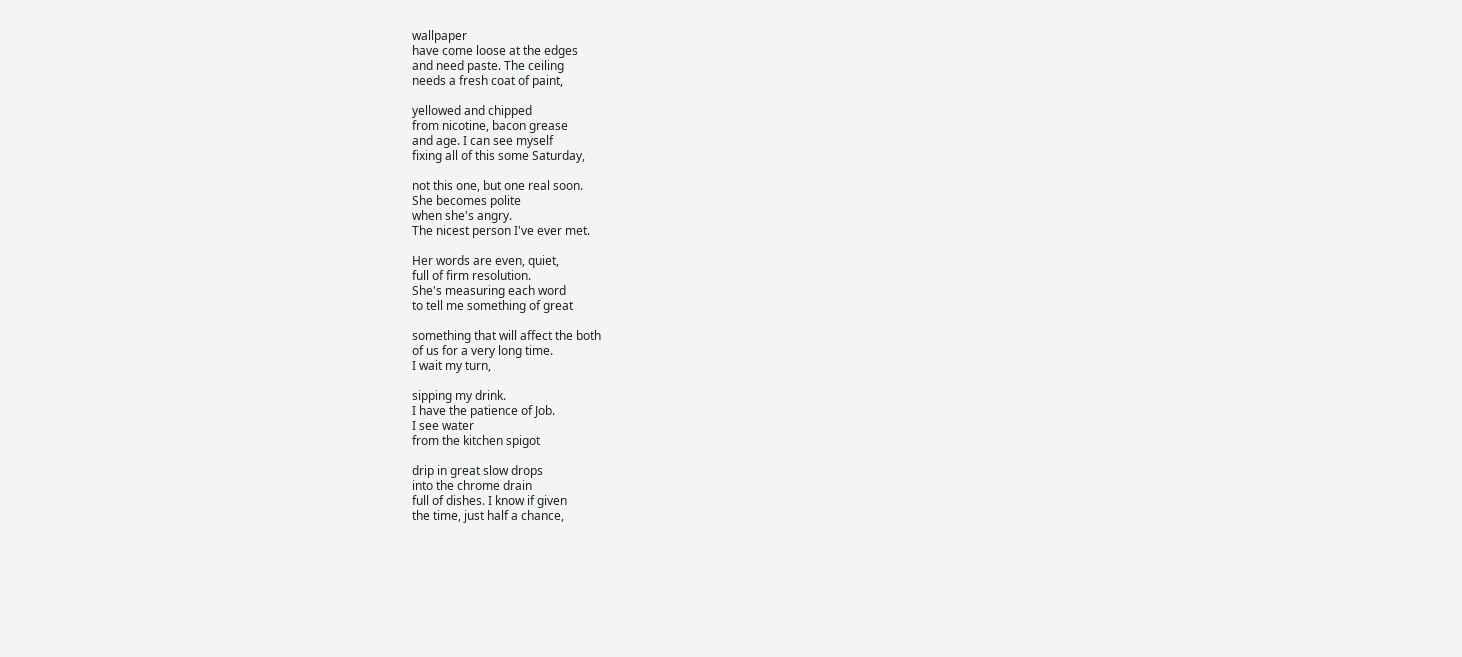wallpaper
have come loose at the edges
and need paste. The ceiling
needs a fresh coat of paint,

yellowed and chipped
from nicotine, bacon grease
and age. I can see myself
fixing all of this some Saturday,

not this one, but one real soon.
She becomes polite
when she's angry.
The nicest person I've ever met.

Her words are even, quiet,
full of firm resolution.
She's measuring each word
to tell me something of great

something that will affect the both
of us for a very long time.
I wait my turn,

sipping my drink.
I have the patience of Job.
I see water
from the kitchen spigot

drip in great slow drops
into the chrome drain
full of dishes. I know if given
the time, just half a chance,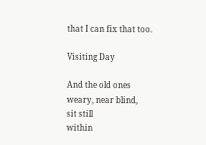that I can fix that too.

Visiting Day

And the old ones
weary, near blind,
sit still
within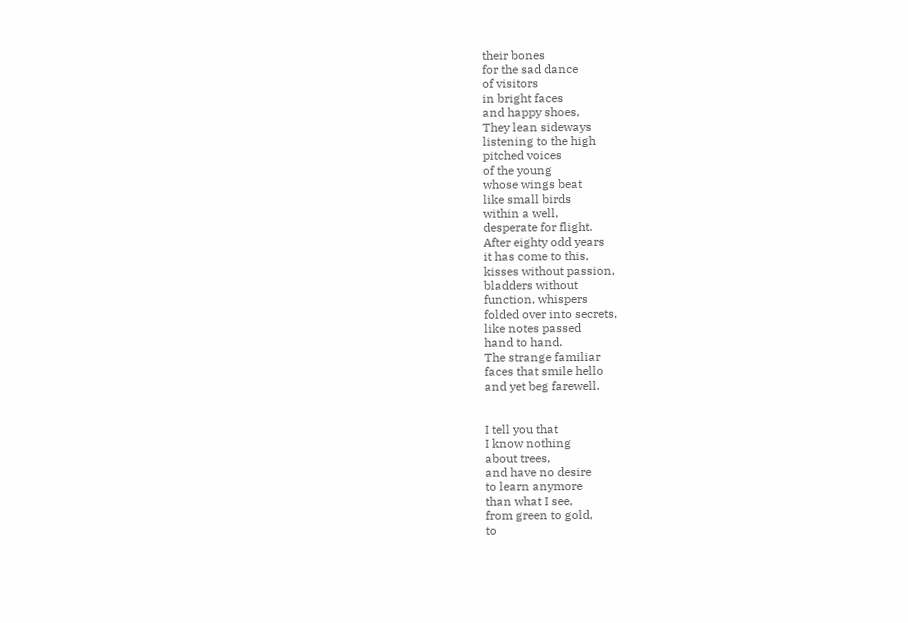their bones
for the sad dance
of visitors
in bright faces
and happy shoes,
They lean sideways
listening to the high
pitched voices
of the young
whose wings beat
like small birds
within a well,
desperate for flight.
After eighty odd years
it has come to this,
kisses without passion,
bladders without
function, whispers
folded over into secrets,
like notes passed
hand to hand.
The strange familiar
faces that smile hello
and yet beg farewell.


I tell you that
I know nothing
about trees,
and have no desire
to learn anymore
than what I see,
from green to gold,
to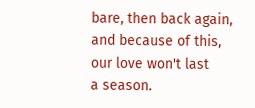bare, then back again,
and because of this,
our love won't last
a season.